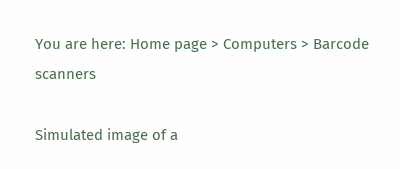You are here: Home page > Computers > Barcode scanners

Simulated image of a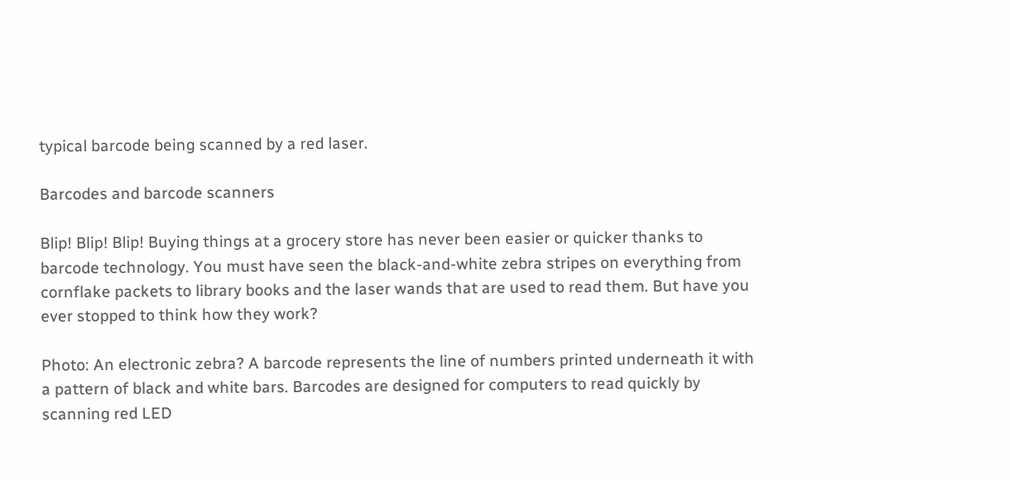typical barcode being scanned by a red laser.

Barcodes and barcode scanners

Blip! Blip! Blip! Buying things at a grocery store has never been easier or quicker thanks to barcode technology. You must have seen the black-and-white zebra stripes on everything from cornflake packets to library books and the laser wands that are used to read them. But have you ever stopped to think how they work?

Photo: An electronic zebra? A barcode represents the line of numbers printed underneath it with a pattern of black and white bars. Barcodes are designed for computers to read quickly by scanning red LED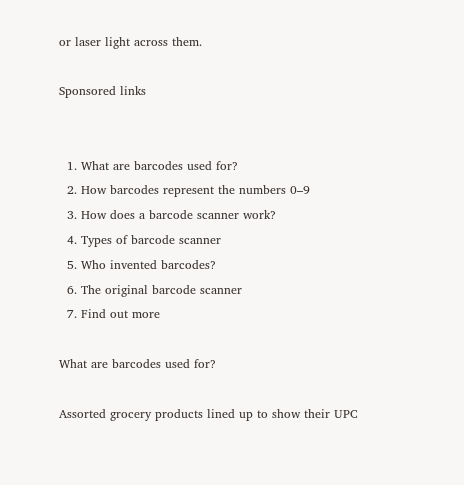or laser light across them.

Sponsored links


  1. What are barcodes used for?
  2. How barcodes represent the numbers 0–9
  3. How does a barcode scanner work?
  4. Types of barcode scanner
  5. Who invented barcodes?
  6. The original barcode scanner
  7. Find out more

What are barcodes used for?

Assorted grocery products lined up to show their UPC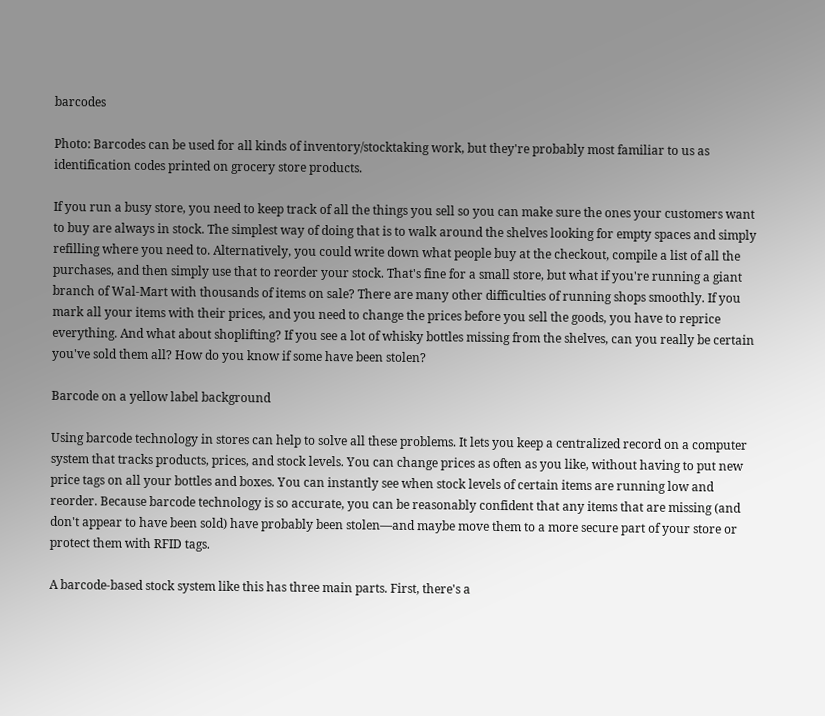barcodes

Photo: Barcodes can be used for all kinds of inventory/stocktaking work, but they're probably most familiar to us as identification codes printed on grocery store products.

If you run a busy store, you need to keep track of all the things you sell so you can make sure the ones your customers want to buy are always in stock. The simplest way of doing that is to walk around the shelves looking for empty spaces and simply refilling where you need to. Alternatively, you could write down what people buy at the checkout, compile a list of all the purchases, and then simply use that to reorder your stock. That's fine for a small store, but what if you're running a giant branch of Wal-Mart with thousands of items on sale? There are many other difficulties of running shops smoothly. If you mark all your items with their prices, and you need to change the prices before you sell the goods, you have to reprice everything. And what about shoplifting? If you see a lot of whisky bottles missing from the shelves, can you really be certain you've sold them all? How do you know if some have been stolen?

Barcode on a yellow label background

Using barcode technology in stores can help to solve all these problems. It lets you keep a centralized record on a computer system that tracks products, prices, and stock levels. You can change prices as often as you like, without having to put new price tags on all your bottles and boxes. You can instantly see when stock levels of certain items are running low and reorder. Because barcode technology is so accurate, you can be reasonably confident that any items that are missing (and don't appear to have been sold) have probably been stolen—and maybe move them to a more secure part of your store or protect them with RFID tags.

A barcode-based stock system like this has three main parts. First, there's a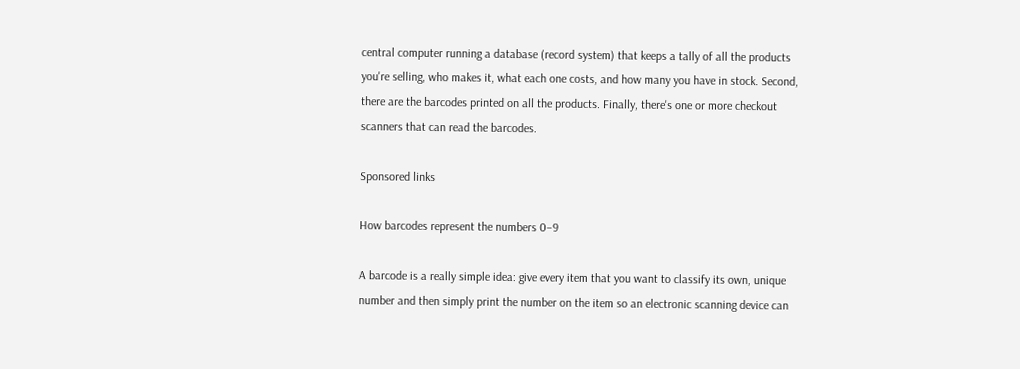central computer running a database (record system) that keeps a tally of all the products you're selling, who makes it, what each one costs, and how many you have in stock. Second, there are the barcodes printed on all the products. Finally, there's one or more checkout scanners that can read the barcodes.

Sponsored links

How barcodes represent the numbers 0–9

A barcode is a really simple idea: give every item that you want to classify its own, unique number and then simply print the number on the item so an electronic scanning device can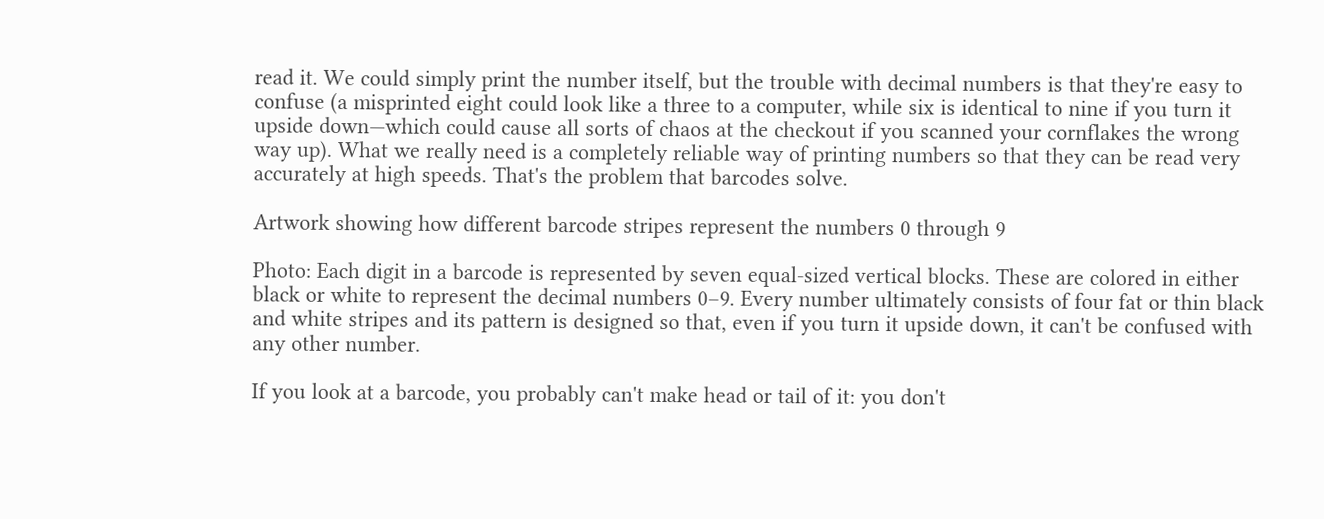read it. We could simply print the number itself, but the trouble with decimal numbers is that they're easy to confuse (a misprinted eight could look like a three to a computer, while six is identical to nine if you turn it upside down—which could cause all sorts of chaos at the checkout if you scanned your cornflakes the wrong way up). What we really need is a completely reliable way of printing numbers so that they can be read very accurately at high speeds. That's the problem that barcodes solve.

Artwork showing how different barcode stripes represent the numbers 0 through 9

Photo: Each digit in a barcode is represented by seven equal-sized vertical blocks. These are colored in either black or white to represent the decimal numbers 0–9. Every number ultimately consists of four fat or thin black and white stripes and its pattern is designed so that, even if you turn it upside down, it can't be confused with any other number.

If you look at a barcode, you probably can't make head or tail of it: you don't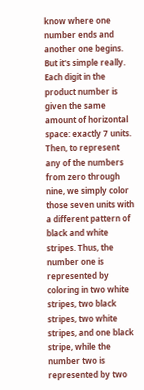know where one number ends and another one begins. But it's simple really. Each digit in the product number is given the same amount of horizontal space: exactly 7 units. Then, to represent any of the numbers from zero through nine, we simply color those seven units with a different pattern of black and white stripes. Thus, the number one is represented by coloring in two white stripes, two black stripes, two white stripes, and one black stripe, while the number two is represented by two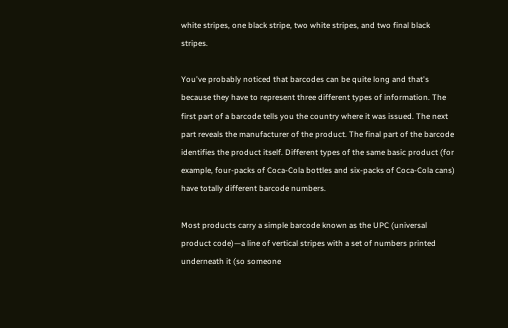white stripes, one black stripe, two white stripes, and two final black stripes.

You've probably noticed that barcodes can be quite long and that's because they have to represent three different types of information. The first part of a barcode tells you the country where it was issued. The next part reveals the manufacturer of the product. The final part of the barcode identifies the product itself. Different types of the same basic product (for example, four-packs of Coca-Cola bottles and six-packs of Coca-Cola cans) have totally different barcode numbers.

Most products carry a simple barcode known as the UPC (universal product code)—a line of vertical stripes with a set of numbers printed underneath it (so someone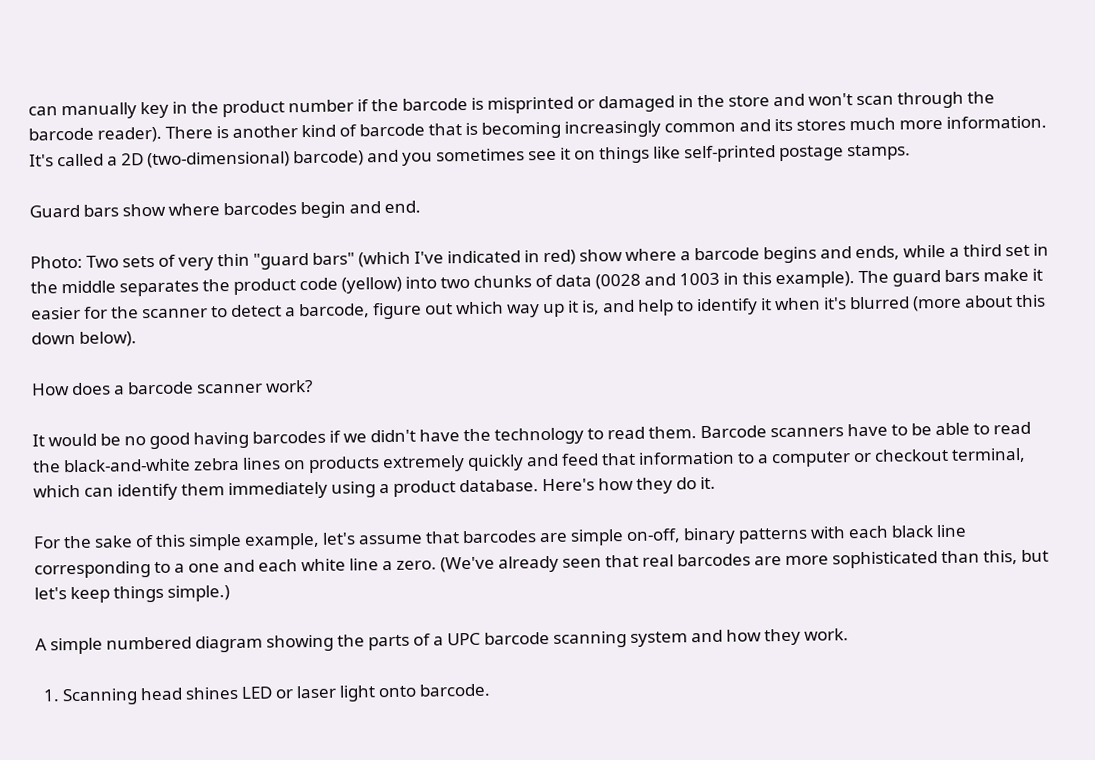can manually key in the product number if the barcode is misprinted or damaged in the store and won't scan through the barcode reader). There is another kind of barcode that is becoming increasingly common and its stores much more information. It's called a 2D (two-dimensional) barcode) and you sometimes see it on things like self-printed postage stamps.

Guard bars show where barcodes begin and end.

Photo: Two sets of very thin "guard bars" (which I've indicated in red) show where a barcode begins and ends, while a third set in the middle separates the product code (yellow) into two chunks of data (0028 and 1003 in this example). The guard bars make it easier for the scanner to detect a barcode, figure out which way up it is, and help to identify it when it's blurred (more about this down below).

How does a barcode scanner work?

It would be no good having barcodes if we didn't have the technology to read them. Barcode scanners have to be able to read the black-and-white zebra lines on products extremely quickly and feed that information to a computer or checkout terminal, which can identify them immediately using a product database. Here's how they do it.

For the sake of this simple example, let's assume that barcodes are simple on-off, binary patterns with each black line corresponding to a one and each white line a zero. (We've already seen that real barcodes are more sophisticated than this, but let's keep things simple.)

A simple numbered diagram showing the parts of a UPC barcode scanning system and how they work.

  1. Scanning head shines LED or laser light onto barcode.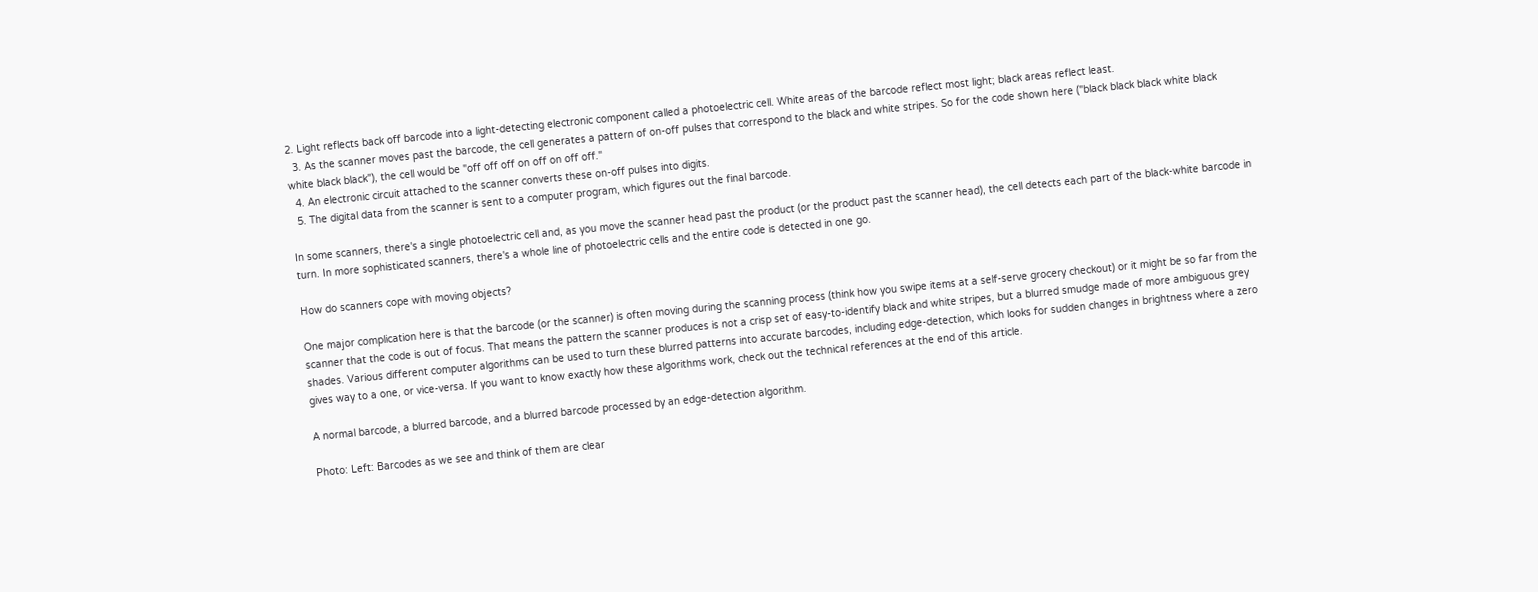2. Light reflects back off barcode into a light-detecting electronic component called a photoelectric cell. White areas of the barcode reflect most light; black areas reflect least.
  3. As the scanner moves past the barcode, the cell generates a pattern of on-off pulses that correspond to the black and white stripes. So for the code shown here ("black black black white black white black black"), the cell would be "off off off on off on off off."
  4. An electronic circuit attached to the scanner converts these on-off pulses into digits.
  5. The digital data from the scanner is sent to a computer program, which figures out the final barcode.

In some scanners, there's a single photoelectric cell and, as you move the scanner head past the product (or the product past the scanner head), the cell detects each part of the black-white barcode in turn. In more sophisticated scanners, there's a whole line of photoelectric cells and the entire code is detected in one go.

How do scanners cope with moving objects?

One major complication here is that the barcode (or the scanner) is often moving during the scanning process (think how you swipe items at a self-serve grocery checkout) or it might be so far from the scanner that the code is out of focus. That means the pattern the scanner produces is not a crisp set of easy-to-identify black and white stripes, but a blurred smudge made of more ambiguous grey shades. Various different computer algorithms can be used to turn these blurred patterns into accurate barcodes, including edge-detection, which looks for sudden changes in brightness where a zero gives way to a one, or vice-versa. If you want to know exactly how these algorithms work, check out the technical references at the end of this article.

A normal barcode, a blurred barcode, and a blurred barcode processed by an edge-detection algorithm.

Photo: Left: Barcodes as we see and think of them are clear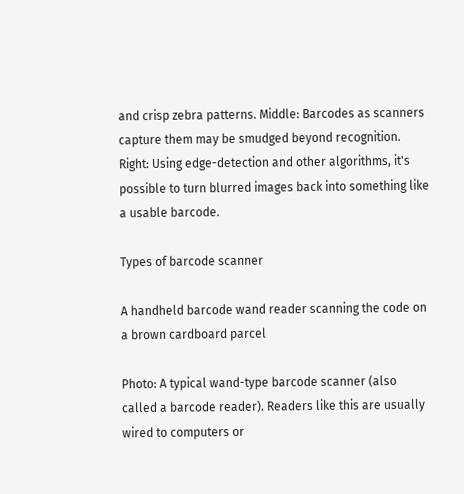and crisp zebra patterns. Middle: Barcodes as scanners capture them may be smudged beyond recognition. Right: Using edge-detection and other algorithms, it's possible to turn blurred images back into something like a usable barcode.

Types of barcode scanner

A handheld barcode wand reader scanning the code on a brown cardboard parcel

Photo: A typical wand-type barcode scanner (also called a barcode reader). Readers like this are usually wired to computers or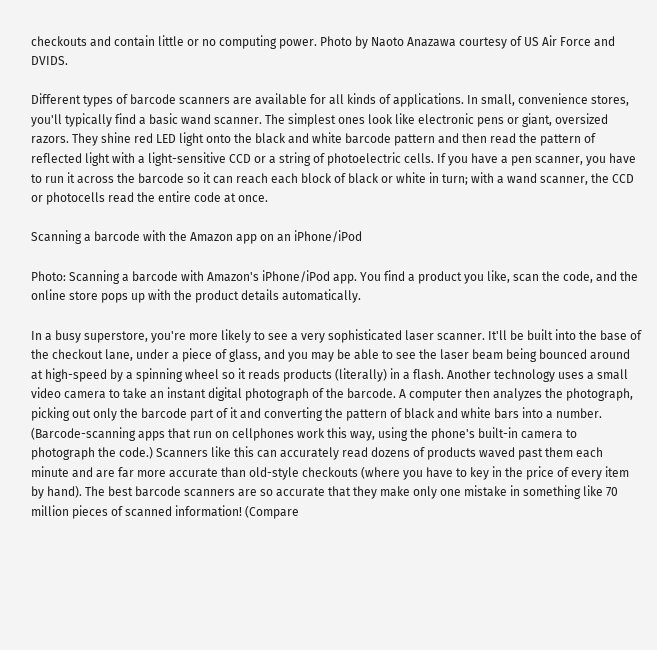checkouts and contain little or no computing power. Photo by Naoto Anazawa courtesy of US Air Force and DVIDS.

Different types of barcode scanners are available for all kinds of applications. In small, convenience stores, you'll typically find a basic wand scanner. The simplest ones look like electronic pens or giant, oversized razors. They shine red LED light onto the black and white barcode pattern and then read the pattern of reflected light with a light-sensitive CCD or a string of photoelectric cells. If you have a pen scanner, you have to run it across the barcode so it can reach each block of black or white in turn; with a wand scanner, the CCD or photocells read the entire code at once.

Scanning a barcode with the Amazon app on an iPhone/iPod

Photo: Scanning a barcode with Amazon's iPhone/iPod app. You find a product you like, scan the code, and the online store pops up with the product details automatically.

In a busy superstore, you're more likely to see a very sophisticated laser scanner. It'll be built into the base of the checkout lane, under a piece of glass, and you may be able to see the laser beam being bounced around at high-speed by a spinning wheel so it reads products (literally) in a flash. Another technology uses a small video camera to take an instant digital photograph of the barcode. A computer then analyzes the photograph, picking out only the barcode part of it and converting the pattern of black and white bars into a number. (Barcode-scanning apps that run on cellphones work this way, using the phone's built-in camera to photograph the code.) Scanners like this can accurately read dozens of products waved past them each minute and are far more accurate than old-style checkouts (where you have to key in the price of every item by hand). The best barcode scanners are so accurate that they make only one mistake in something like 70 million pieces of scanned information! (Compare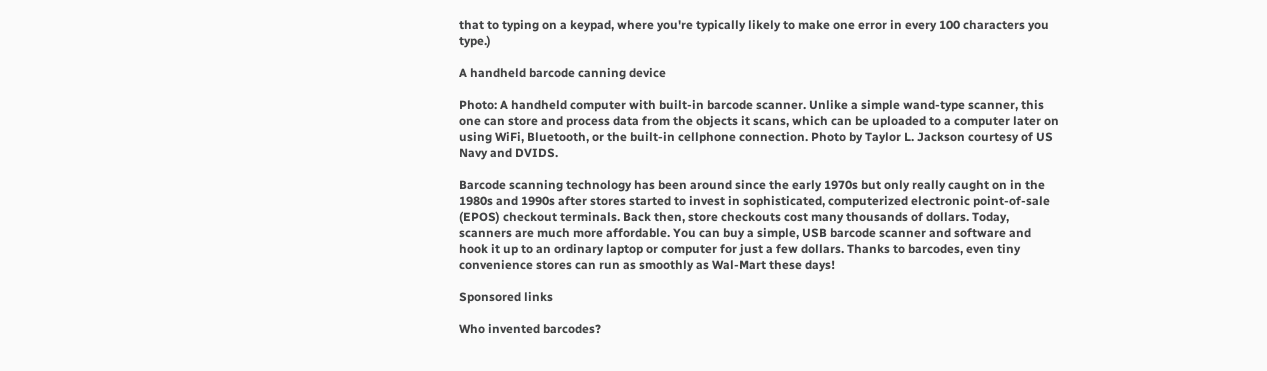that to typing on a keypad, where you're typically likely to make one error in every 100 characters you type.)

A handheld barcode canning device

Photo: A handheld computer with built-in barcode scanner. Unlike a simple wand-type scanner, this one can store and process data from the objects it scans, which can be uploaded to a computer later on using WiFi, Bluetooth, or the built-in cellphone connection. Photo by Taylor L. Jackson courtesy of US Navy and DVIDS.

Barcode scanning technology has been around since the early 1970s but only really caught on in the 1980s and 1990s after stores started to invest in sophisticated, computerized electronic point-of-sale (EPOS) checkout terminals. Back then, store checkouts cost many thousands of dollars. Today, scanners are much more affordable. You can buy a simple, USB barcode scanner and software and hook it up to an ordinary laptop or computer for just a few dollars. Thanks to barcodes, even tiny convenience stores can run as smoothly as Wal-Mart these days!

Sponsored links

Who invented barcodes?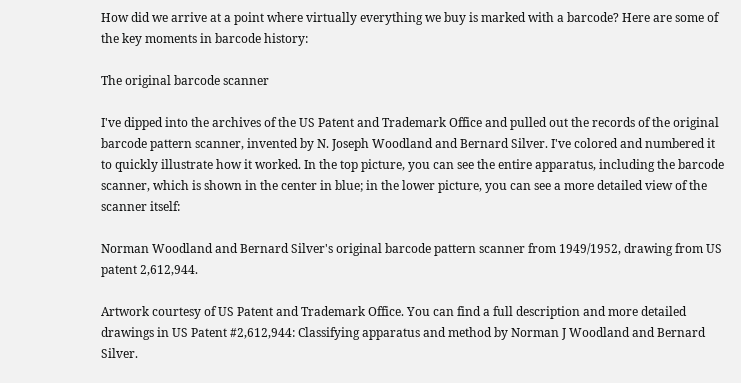How did we arrive at a point where virtually everything we buy is marked with a barcode? Here are some of the key moments in barcode history:

The original barcode scanner

I've dipped into the archives of the US Patent and Trademark Office and pulled out the records of the original barcode pattern scanner, invented by N. Joseph Woodland and Bernard Silver. I've colored and numbered it to quickly illustrate how it worked. In the top picture, you can see the entire apparatus, including the barcode scanner, which is shown in the center in blue; in the lower picture, you can see a more detailed view of the scanner itself:

Norman Woodland and Bernard Silver's original barcode pattern scanner from 1949/1952, drawing from US patent 2,612,944.

Artwork courtesy of US Patent and Trademark Office. You can find a full description and more detailed drawings in US Patent #2,612,944: Classifying apparatus and method by Norman J Woodland and Bernard Silver.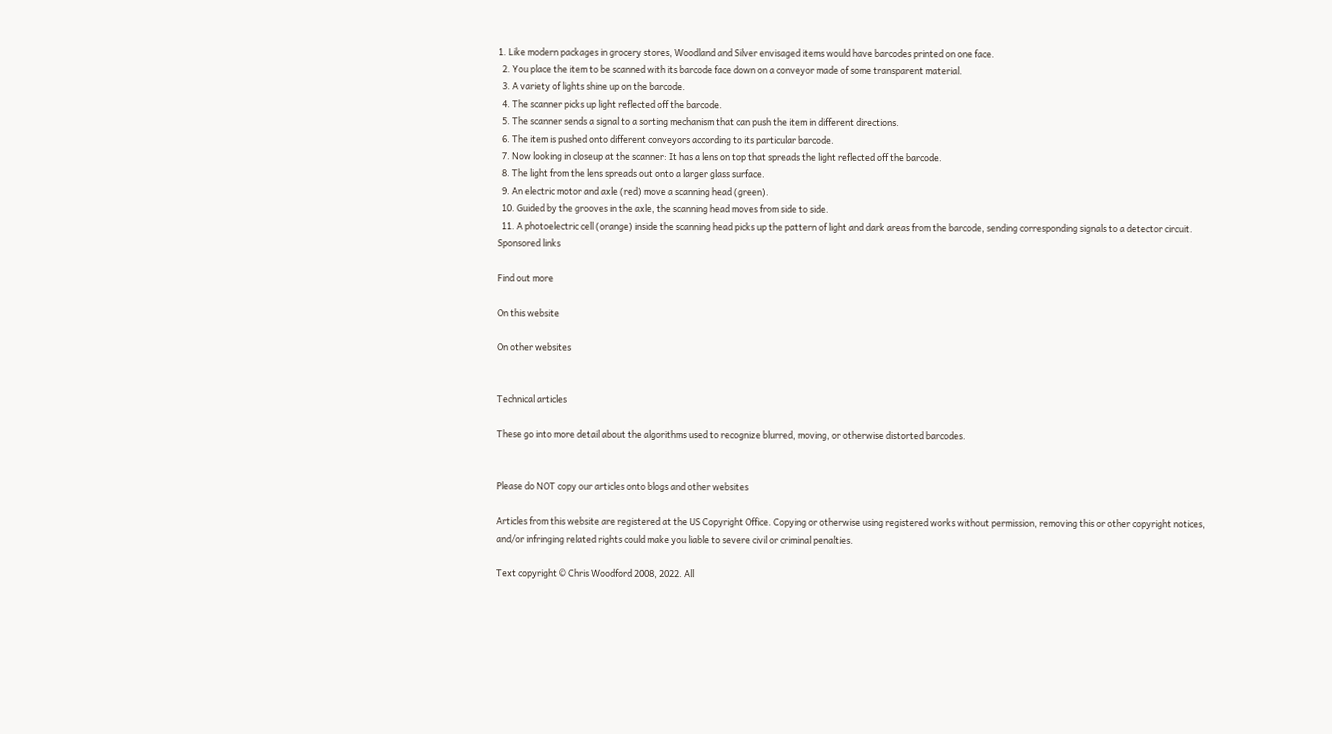1. Like modern packages in grocery stores, Woodland and Silver envisaged items would have barcodes printed on one face.
  2. You place the item to be scanned with its barcode face down on a conveyor made of some transparent material.
  3. A variety of lights shine up on the barcode.
  4. The scanner picks up light reflected off the barcode.
  5. The scanner sends a signal to a sorting mechanism that can push the item in different directions.
  6. The item is pushed onto different conveyors according to its particular barcode.
  7. Now looking in closeup at the scanner: It has a lens on top that spreads the light reflected off the barcode.
  8. The light from the lens spreads out onto a larger glass surface.
  9. An electric motor and axle (red) move a scanning head (green).
  10. Guided by the grooves in the axle, the scanning head moves from side to side.
  11. A photoelectric cell (orange) inside the scanning head picks up the pattern of light and dark areas from the barcode, sending corresponding signals to a detector circuit.
Sponsored links

Find out more

On this website

On other websites


Technical articles

These go into more detail about the algorithms used to recognize blurred, moving, or otherwise distorted barcodes.


Please do NOT copy our articles onto blogs and other websites

Articles from this website are registered at the US Copyright Office. Copying or otherwise using registered works without permission, removing this or other copyright notices, and/or infringing related rights could make you liable to severe civil or criminal penalties.

Text copyright © Chris Woodford 2008, 2022. All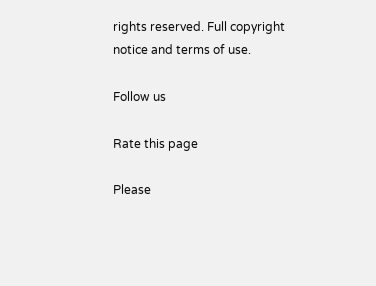rights reserved. Full copyright notice and terms of use.

Follow us

Rate this page

Please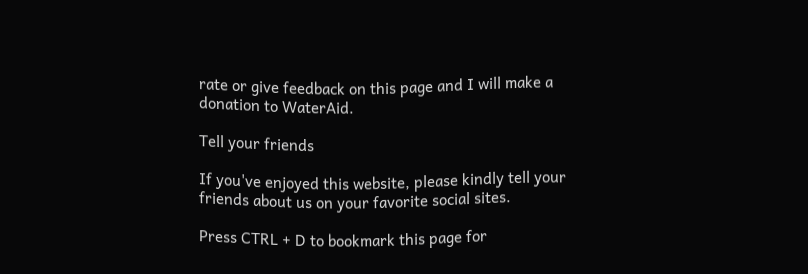rate or give feedback on this page and I will make a donation to WaterAid.

Tell your friends

If you've enjoyed this website, please kindly tell your friends about us on your favorite social sites.

Press CTRL + D to bookmark this page for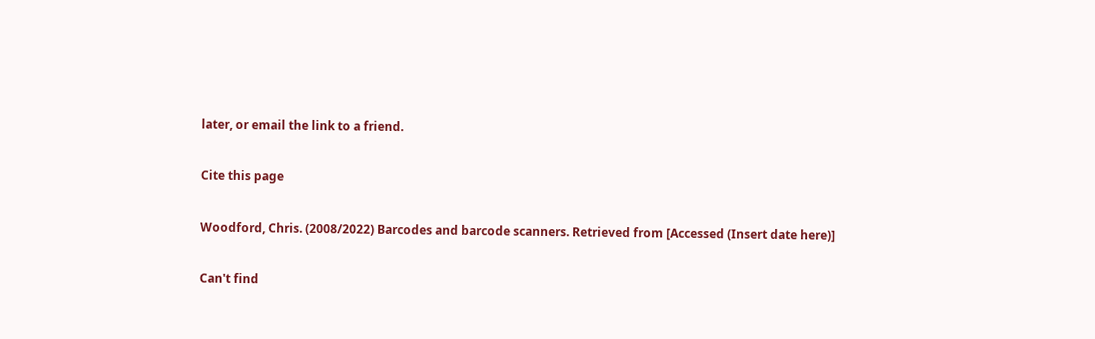later, or email the link to a friend.

Cite this page

Woodford, Chris. (2008/2022) Barcodes and barcode scanners. Retrieved from [Accessed (Insert date here)]

Can't find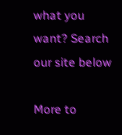what you want? Search our site below

More to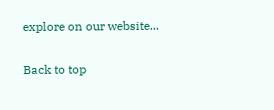explore on our website...

Back to top